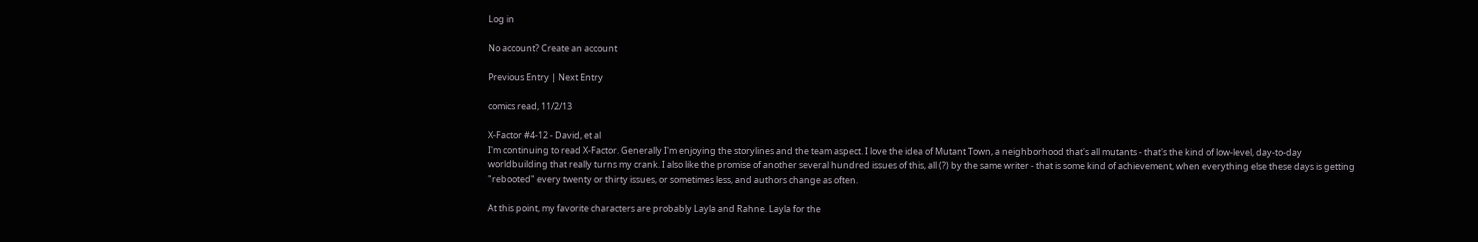Log in

No account? Create an account

Previous Entry | Next Entry

comics read, 11/2/13

X-Factor #4-12 - David, et al
I'm continuing to read X-Factor. Generally I'm enjoying the storylines and the team aspect. I love the idea of Mutant Town, a neighborhood that's all mutants - that's the kind of low-level, day-to-day worldbuilding that really turns my crank. I also like the promise of another several hundred issues of this, all (?) by the same writer - that is some kind of achievement, when everything else these days is getting "rebooted" every twenty or thirty issues, or sometimes less, and authors change as often.

At this point, my favorite characters are probably Layla and Rahne. Layla for the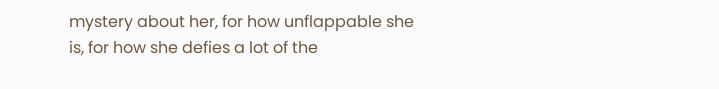mystery about her, for how unflappable she is, for how she defies a lot of the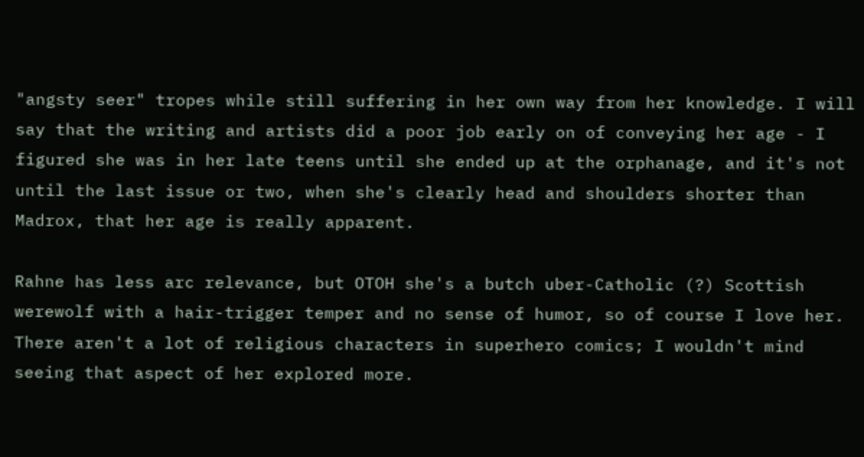"angsty seer" tropes while still suffering in her own way from her knowledge. I will say that the writing and artists did a poor job early on of conveying her age - I figured she was in her late teens until she ended up at the orphanage, and it's not until the last issue or two, when she's clearly head and shoulders shorter than Madrox, that her age is really apparent.

Rahne has less arc relevance, but OTOH she's a butch uber-Catholic (?) Scottish werewolf with a hair-trigger temper and no sense of humor, so of course I love her. There aren't a lot of religious characters in superhero comics; I wouldn't mind seeing that aspect of her explored more.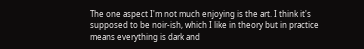The one aspect I'm not much enjoying is the art. I think it's supposed to be noir-ish, which I like in theory but in practice means everything is dark and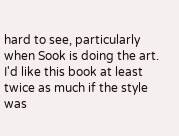hard to see, particularly when Sook is doing the art. I'd like this book at least twice as much if the style was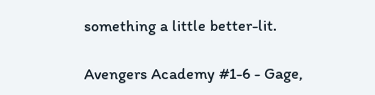something a little better-lit.

Avengers Academy #1-6 - Gage,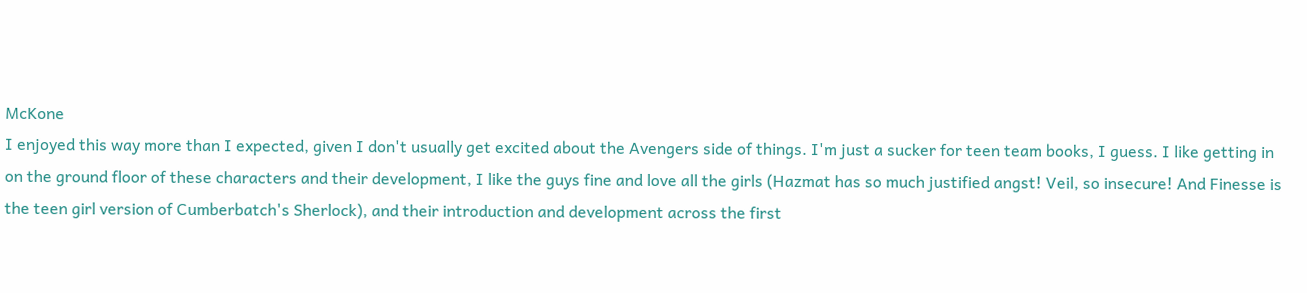McKone
I enjoyed this way more than I expected, given I don't usually get excited about the Avengers side of things. I'm just a sucker for teen team books, I guess. I like getting in on the ground floor of these characters and their development, I like the guys fine and love all the girls (Hazmat has so much justified angst! Veil, so insecure! And Finesse is the teen girl version of Cumberbatch's Sherlock), and their introduction and development across the first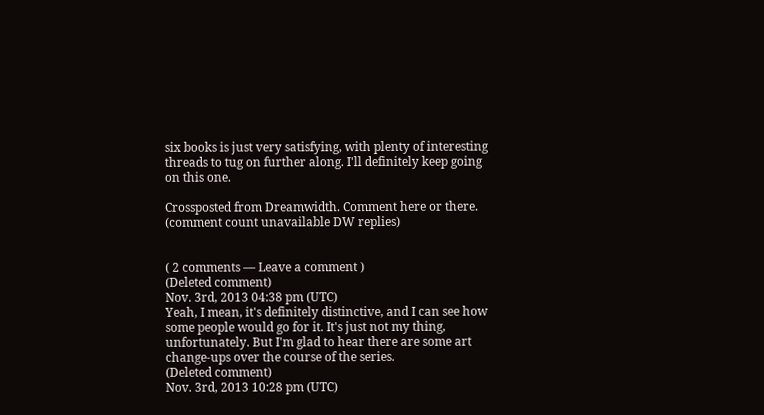six books is just very satisfying, with plenty of interesting threads to tug on further along. I'll definitely keep going on this one.

Crossposted from Dreamwidth. Comment here or there. (comment count unavailable DW replies)


( 2 comments — Leave a comment )
(Deleted comment)
Nov. 3rd, 2013 04:38 pm (UTC)
Yeah, I mean, it's definitely distinctive, and I can see how some people would go for it. It's just not my thing, unfortunately. But I'm glad to hear there are some art change-ups over the course of the series.
(Deleted comment)
Nov. 3rd, 2013 10:28 pm (UTC)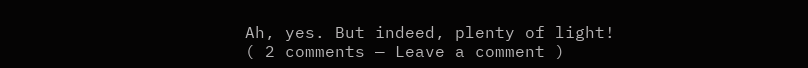Ah, yes. But indeed, plenty of light!
( 2 comments — Leave a comment )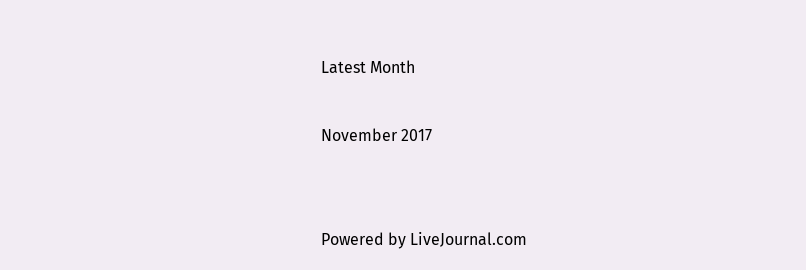Latest Month

November 2017


Powered by LiveJournal.com